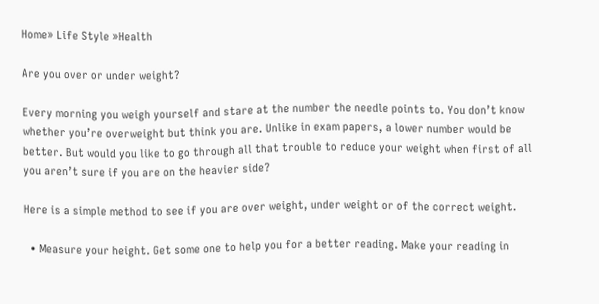Home» Life Style »Health

Are you over or under weight?

Every morning you weigh yourself and stare at the number the needle points to. You don’t know whether you’re overweight but think you are. Unlike in exam papers, a lower number would be better. But would you like to go through all that trouble to reduce your weight when first of all you aren’t sure if you are on the heavier side?

Here is a simple method to see if you are over weight, under weight or of the correct weight.

  • Measure your height. Get some one to help you for a better reading. Make your reading in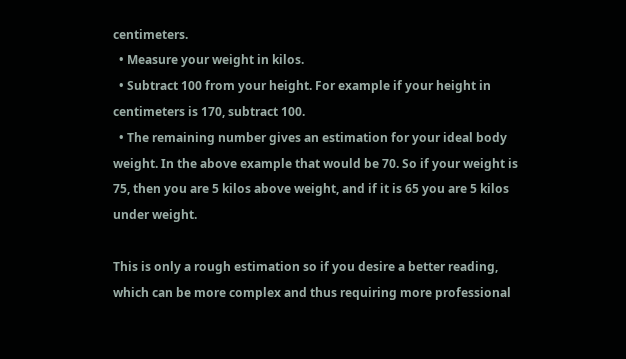centimeters.
  • Measure your weight in kilos.
  • Subtract 100 from your height. For example if your height in centimeters is 170, subtract 100.
  • The remaining number gives an estimation for your ideal body weight. In the above example that would be 70. So if your weight is 75, then you are 5 kilos above weight, and if it is 65 you are 5 kilos under weight.

This is only a rough estimation so if you desire a better reading, which can be more complex and thus requiring more professional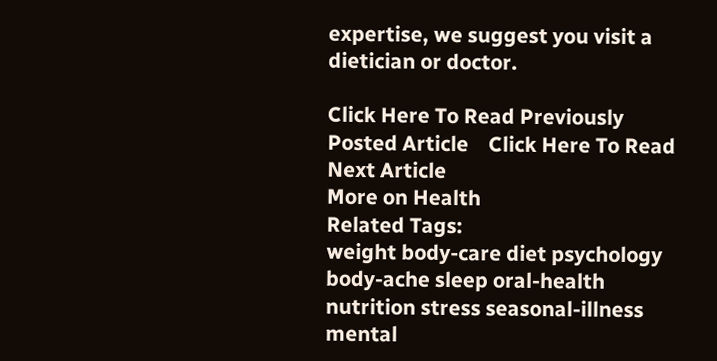expertise, we suggest you visit a dietician or doctor.

Click Here To Read Previously Posted Article    Click Here To Read Next Article
More on Health
Related Tags:
weight body-care diet psychology body-ache sleep oral-health nutrition stress seasonal-illness mental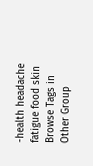-health headache fatigue food skin
Browse Tags in Other Group